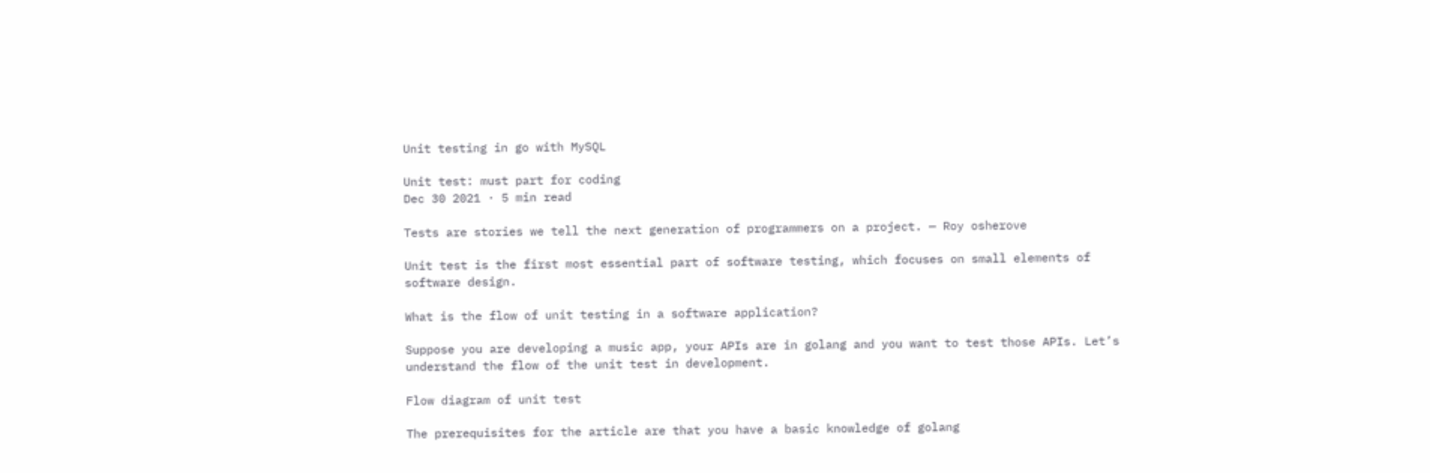Unit testing in go with MySQL

Unit test: must part for coding
Dec 30 2021 · 5 min read

Tests are stories we tell the next generation of programmers on a project. — Roy osherove

Unit test is the first most essential part of software testing, which focuses on small elements of software design.

What is the flow of unit testing in a software application?

Suppose you are developing a music app, your APIs are in golang and you want to test those APIs. Let’s understand the flow of the unit test in development.

Flow diagram of unit test

The prerequisites for the article are that you have a basic knowledge of golang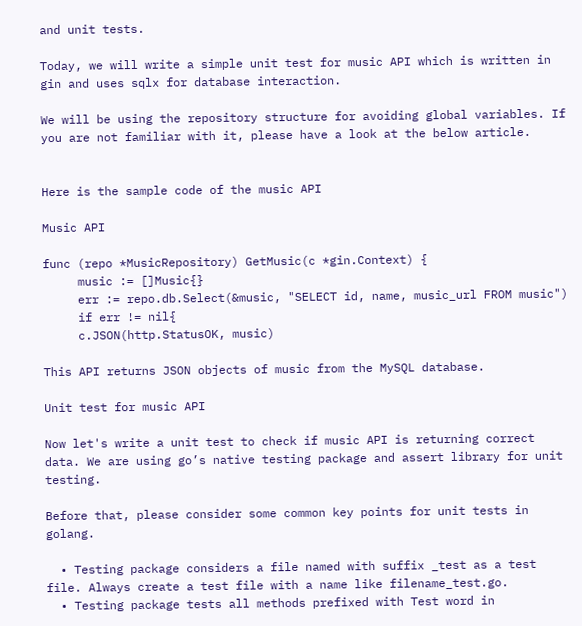and unit tests.

Today, we will write a simple unit test for music API which is written in gin and uses sqlx for database interaction.

We will be using the repository structure for avoiding global variables. If you are not familiar with it, please have a look at the below article.


Here is the sample code of the music API

Music API

func (repo *MusicRepository) GetMusic(c *gin.Context) {
     music := []Music{}
     err := repo.db.Select(&music, "SELECT id, name, music_url FROM music")
     if err != nil{
     c.JSON(http.StatusOK, music)

This API returns JSON objects of music from the MySQL database.

Unit test for music API

Now let's write a unit test to check if music API is returning correct data. We are using go’s native testing package and assert library for unit testing.

Before that, please consider some common key points for unit tests in golang.

  • Testing package considers a file named with suffix _test as a test file. Always create a test file with a name like filename_test.go.
  • Testing package tests all methods prefixed with Test word in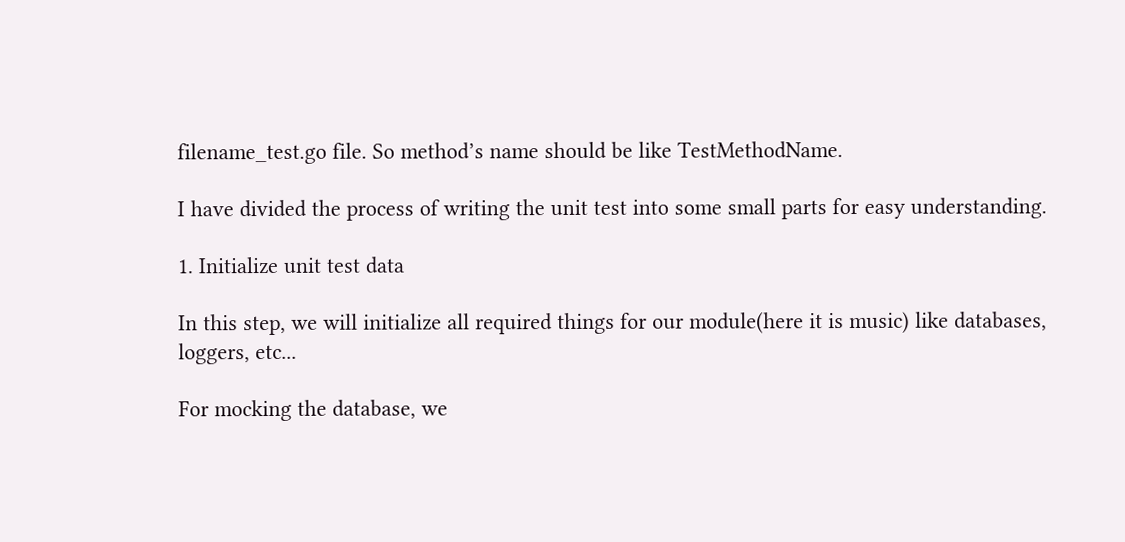filename_test.go file. So method’s name should be like TestMethodName.

I have divided the process of writing the unit test into some small parts for easy understanding.

1. Initialize unit test data

In this step, we will initialize all required things for our module(here it is music) like databases, loggers, etc...

For mocking the database, we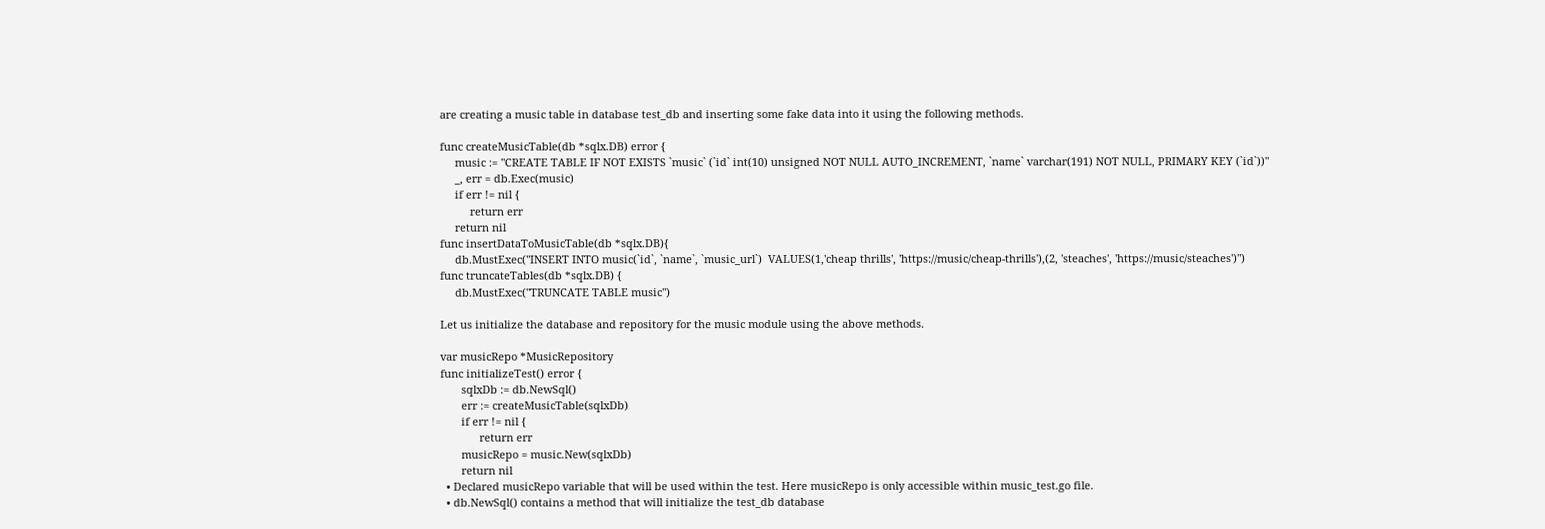are creating a music table in database test_db and inserting some fake data into it using the following methods.

func createMusicTable(db *sqlx.DB) error {
     music := "CREATE TABLE IF NOT EXISTS `music` (`id` int(10) unsigned NOT NULL AUTO_INCREMENT, `name` varchar(191) NOT NULL, PRIMARY KEY (`id`))"
     _, err = db.Exec(music)
     if err != nil {
          return err
     return nil
func insertDataToMusicTable(db *sqlx.DB){
     db.MustExec("INSERT INTO music(`id`, `name`, `music_url`)  VALUES(1,'cheap thrills', 'https://music/cheap-thrills'),(2, 'steaches', 'https://music/steaches')")
func truncateTables(db *sqlx.DB) {
     db.MustExec("TRUNCATE TABLE music")

Let us initialize the database and repository for the music module using the above methods.

var musicRepo *MusicRepository
func initializeTest() error {
       sqlxDb := db.NewSql()
       err := createMusicTable(sqlxDb)
       if err != nil {
             return err
       musicRepo = music.New(sqlxDb)
       return nil
  • Declared musicRepo variable that will be used within the test. Here musicRepo is only accessible within music_test.go file.
  • db.NewSql() contains a method that will initialize the test_db database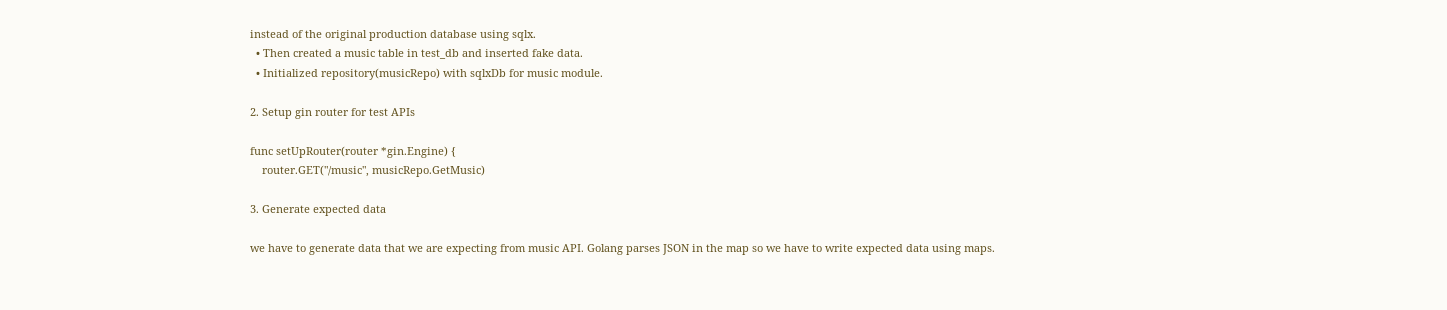instead of the original production database using sqlx.
  • Then created a music table in test_db and inserted fake data.
  • Initialized repository(musicRepo) with sqlxDb for music module.

2. Setup gin router for test APIs

func setUpRouter(router *gin.Engine) {
    router.GET("/music", musicRepo.GetMusic)

3. Generate expected data

we have to generate data that we are expecting from music API. Golang parses JSON in the map so we have to write expected data using maps.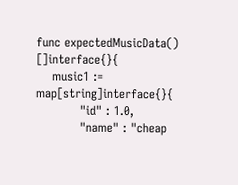func expectedMusicData() []interface{}{
    music1 := map[string]interface{}{
           "id" : 1.0,
           "name" : "cheap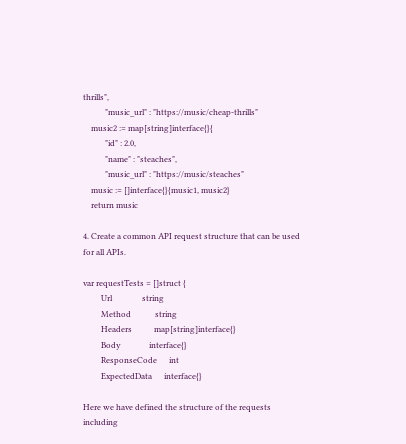thrills",
           "music_url" : "https://music/cheap-thrills"
    music2 := map[string]interface{}{
           "id" : 2.0,
           "name" : "steaches",
           "music_url" : "https://music/steaches"
    music := []interface{}{music1, music2}
    return music

4. Create a common API request structure that can be used for all APIs.

var requestTests = []struct {
         Url               string
         Method            string
         Headers           map[string]interface{}
         Body              interface{}
         ResponseCode      int
         ExpectedData      interface{}

Here we have defined the structure of the requests including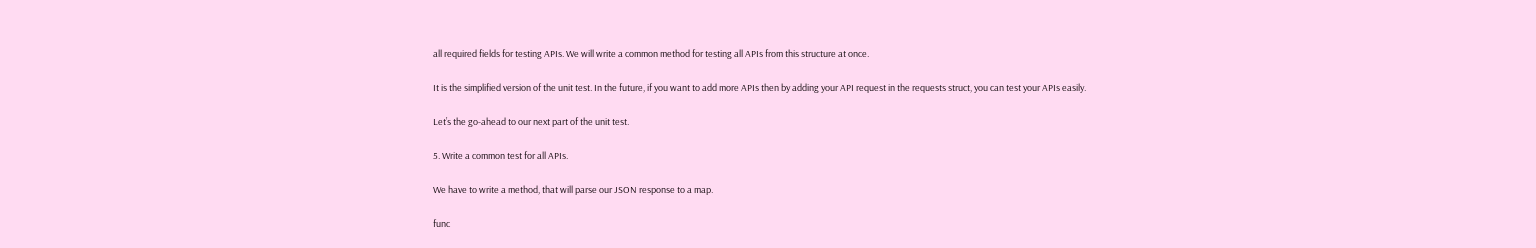all required fields for testing APIs. We will write a common method for testing all APIs from this structure at once.

It is the simplified version of the unit test. In the future, if you want to add more APIs then by adding your API request in the requests struct, you can test your APIs easily.

Let’s the go-ahead to our next part of the unit test.

5. Write a common test for all APIs.

We have to write a method, that will parse our JSON response to a map.

func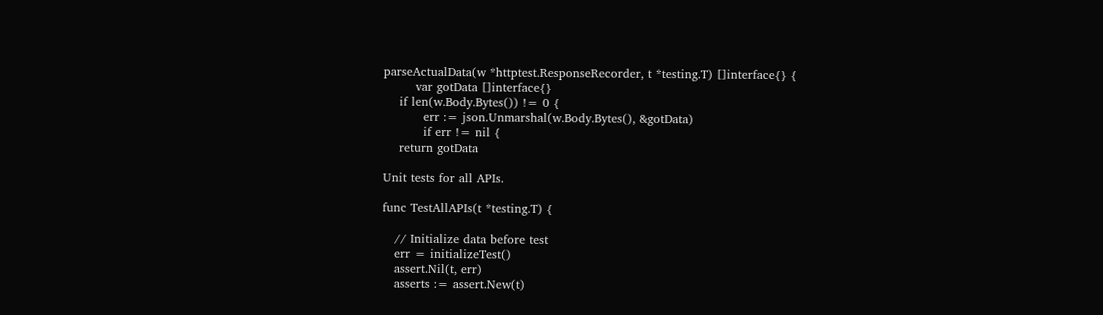parseActualData(w *httptest.ResponseRecorder, t *testing.T) []interface{} {
        var gotData []interface{}
    if len(w.Body.Bytes()) != 0 {
          err := json.Unmarshal(w.Body.Bytes(), &gotData)
          if err != nil {
    return gotData

Unit tests for all APIs.

func TestAllAPIs(t *testing.T) {

   // Initialize data before test
   err = initializeTest()
   assert.Nil(t, err)
   asserts := assert.New(t)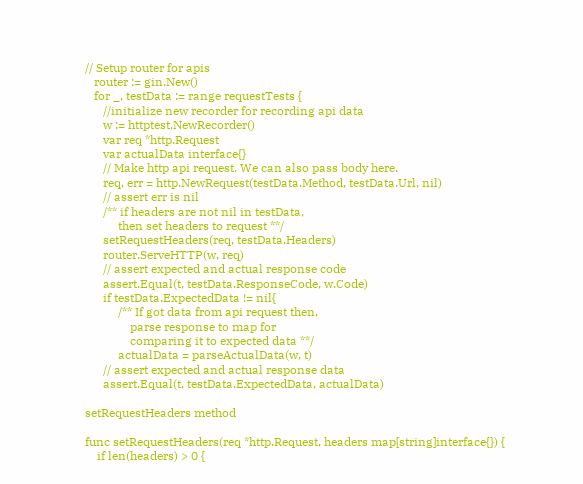// Setup router for apis
   router := gin.New()
   for _, testData := range requestTests {
      //initialize new recorder for recording api data
      w := httptest.NewRecorder()
      var req *http.Request
      var actualData interface{}
      // Make http api request. We can also pass body here.
      req, err = http.NewRequest(testData.Method, testData.Url, nil)
      // assert err is nil
      /** if headers are not nil in testData,
           then set headers to request **/
      setRequestHeaders(req, testData.Headers)
      router.ServeHTTP(w, req)
      // assert expected and actual response code
      assert.Equal(t, testData.ResponseCode, w.Code)
      if testData.ExpectedData != nil{
           /** If got data from api request then,
               parse response to map for
               comparing it to expected data **/
           actualData = parseActualData(w, t)
      // assert expected and actual response data
      assert.Equal(t, testData.ExpectedData, actualData)

setRequestHeaders method

func setRequestHeaders(req *http.Request, headers map[string]interface{}) {
    if len(headers) > 0 {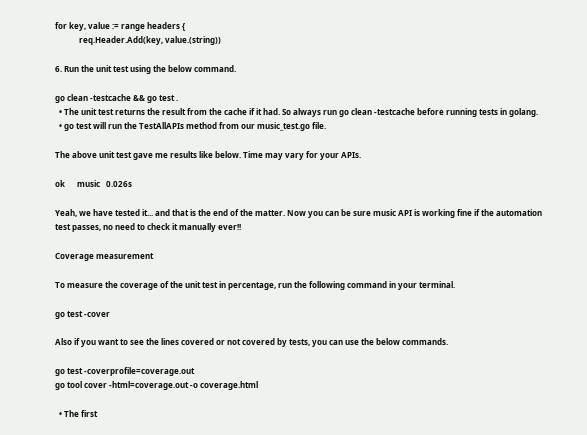for key, value := range headers {
            req.Header.Add(key, value.(string))

6. Run the unit test using the below command.

go clean -testcache && go test .
  • The unit test returns the result from the cache if it had. So always run go clean -testcache before running tests in golang.
  • go test will run the TestAllAPIs method from our music_test.go file.

The above unit test gave me results like below. Time may vary for your APIs.

ok      music   0.026s

Yeah, we have tested it... and that is the end of the matter. Now you can be sure music API is working fine if the automation test passes, no need to check it manually ever!!

Coverage measurement

To measure the coverage of the unit test in percentage, run the following command in your terminal.

go test -cover

Also if you want to see the lines covered or not covered by tests, you can use the below commands.

go test -coverprofile=coverage.out
go tool cover -html=coverage.out -o coverage.html

  • The first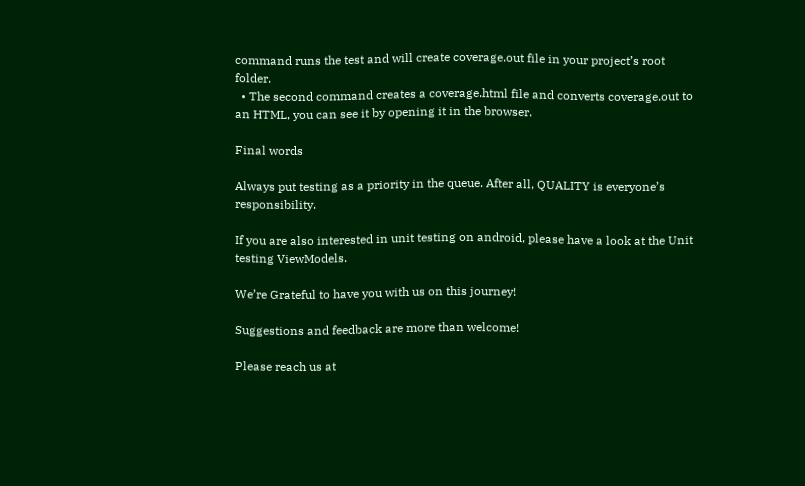command runs the test and will create coverage.out file in your project’s root folder.
  • The second command creates a coverage.html file and converts coverage.out to an HTML, you can see it by opening it in the browser.

Final words

Always put testing as a priority in the queue. After all, QUALITY is everyone’s responsibility.

If you are also interested in unit testing on android, please have a look at the Unit testing ViewModels.

We’re Grateful to have you with us on this journey!

Suggestions and feedback are more than welcome!

Please reach us at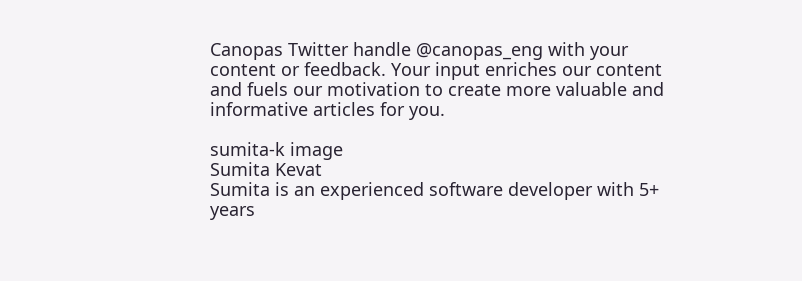Canopas Twitter handle @canopas_eng with your content or feedback. Your input enriches our content and fuels our motivation to create more valuable and informative articles for you.

sumita-k image
Sumita Kevat
Sumita is an experienced software developer with 5+ years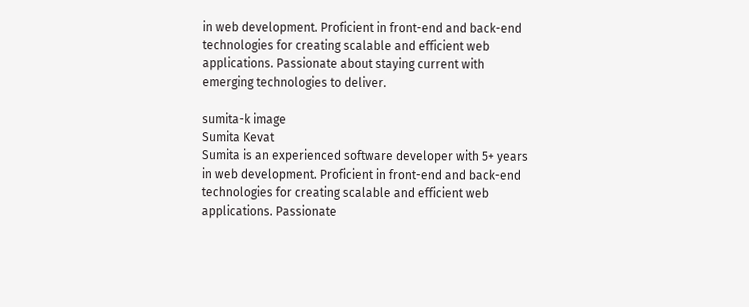in web development. Proficient in front-end and back-end technologies for creating scalable and efficient web applications. Passionate about staying current with emerging technologies to deliver.

sumita-k image
Sumita Kevat
Sumita is an experienced software developer with 5+ years in web development. Proficient in front-end and back-end technologies for creating scalable and efficient web applications. Passionate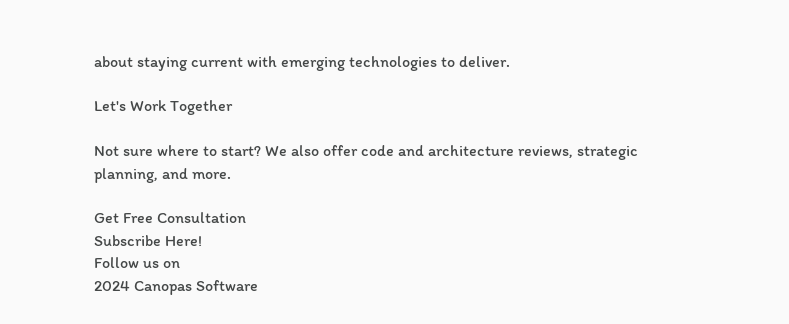about staying current with emerging technologies to deliver.

Let's Work Together

Not sure where to start? We also offer code and architecture reviews, strategic planning, and more.

Get Free Consultation
Subscribe Here!
Follow us on
2024 Canopas Software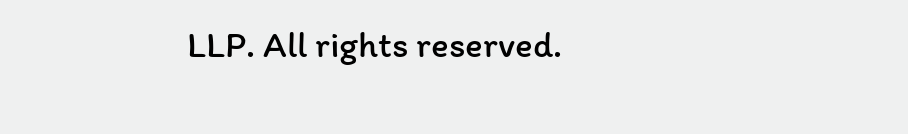LLP. All rights reserved.